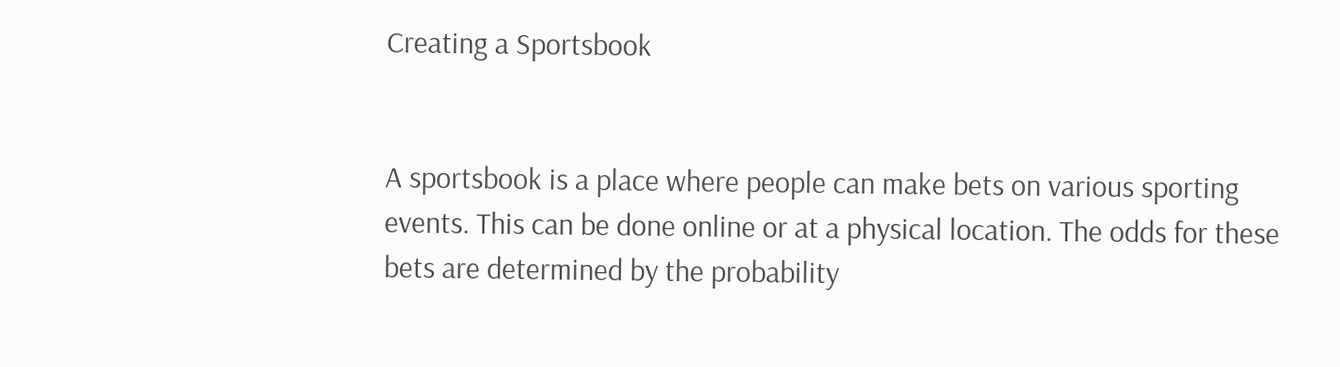Creating a Sportsbook


A sportsbook is a place where people can make bets on various sporting events. This can be done online or at a physical location. The odds for these bets are determined by the probability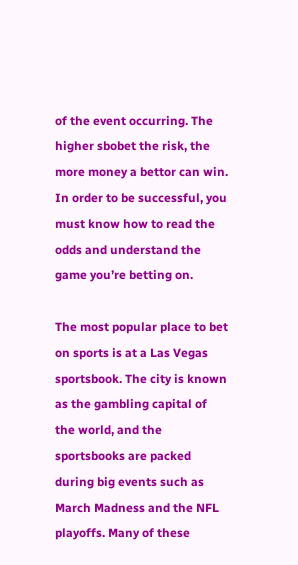of the event occurring. The higher sbobet the risk, the more money a bettor can win. In order to be successful, you must know how to read the odds and understand the game you’re betting on.

The most popular place to bet on sports is at a Las Vegas sportsbook. The city is known as the gambling capital of the world, and the sportsbooks are packed during big events such as March Madness and the NFL playoffs. Many of these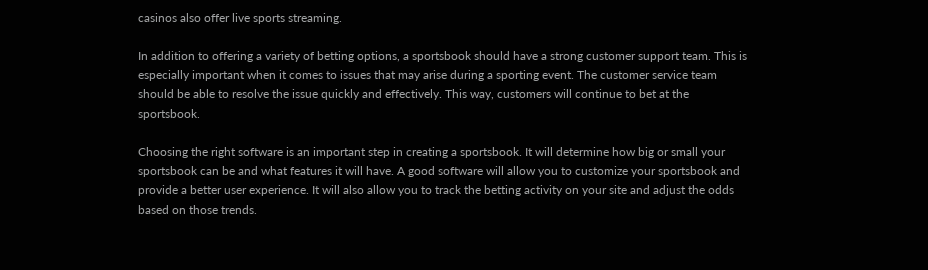casinos also offer live sports streaming.

In addition to offering a variety of betting options, a sportsbook should have a strong customer support team. This is especially important when it comes to issues that may arise during a sporting event. The customer service team should be able to resolve the issue quickly and effectively. This way, customers will continue to bet at the sportsbook.

Choosing the right software is an important step in creating a sportsbook. It will determine how big or small your sportsbook can be and what features it will have. A good software will allow you to customize your sportsbook and provide a better user experience. It will also allow you to track the betting activity on your site and adjust the odds based on those trends.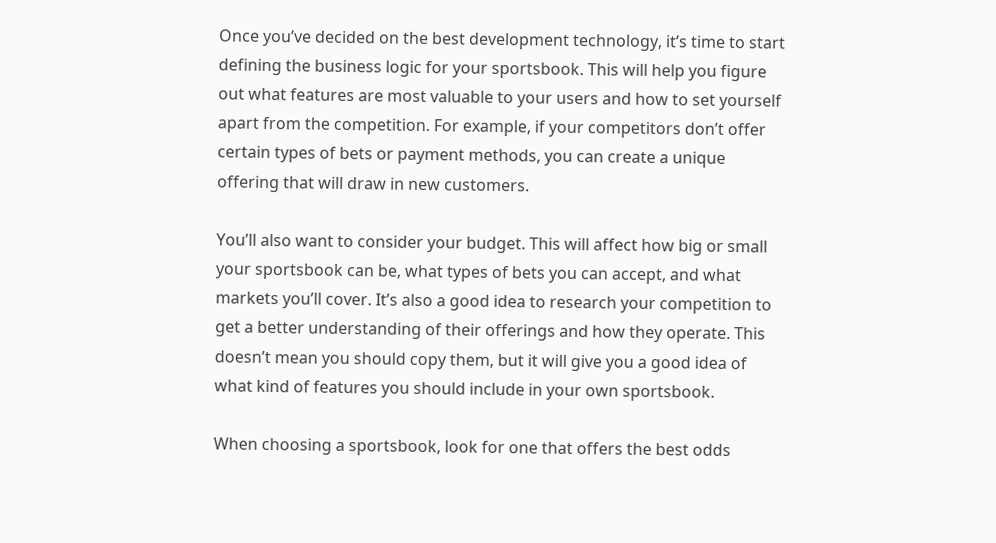Once you’ve decided on the best development technology, it’s time to start defining the business logic for your sportsbook. This will help you figure out what features are most valuable to your users and how to set yourself apart from the competition. For example, if your competitors don’t offer certain types of bets or payment methods, you can create a unique offering that will draw in new customers.

You’ll also want to consider your budget. This will affect how big or small your sportsbook can be, what types of bets you can accept, and what markets you’ll cover. It’s also a good idea to research your competition to get a better understanding of their offerings and how they operate. This doesn’t mean you should copy them, but it will give you a good idea of what kind of features you should include in your own sportsbook.

When choosing a sportsbook, look for one that offers the best odds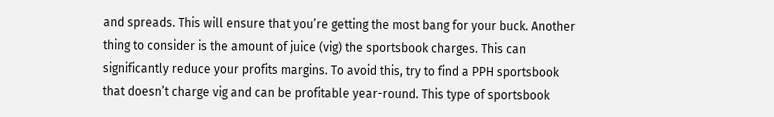and spreads. This will ensure that you’re getting the most bang for your buck. Another thing to consider is the amount of juice (vig) the sportsbook charges. This can significantly reduce your profits margins. To avoid this, try to find a PPH sportsbook that doesn’t charge vig and can be profitable year-round. This type of sportsbook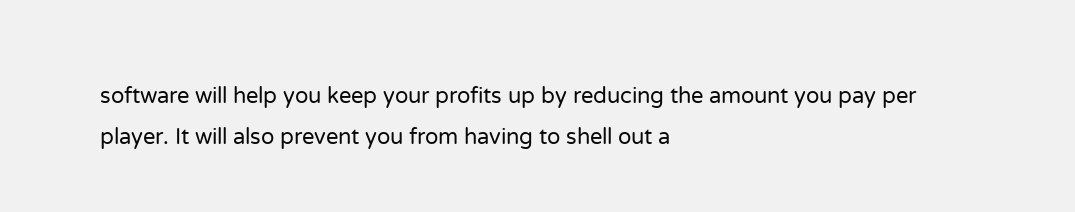software will help you keep your profits up by reducing the amount you pay per player. It will also prevent you from having to shell out a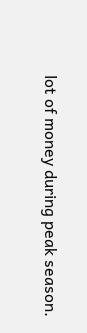lot of money during peak season.